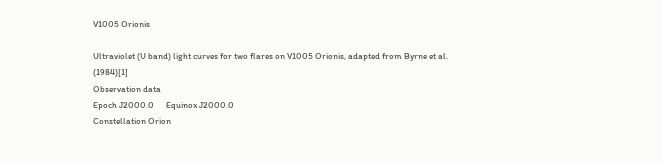V1005 Orionis

Ultraviolet (U band) light curves for two flares on V1005 Orionis, adapted from Byrne et al. (1984)[1]
Observation data
Epoch J2000.0      Equinox J2000.0
Constellation Orion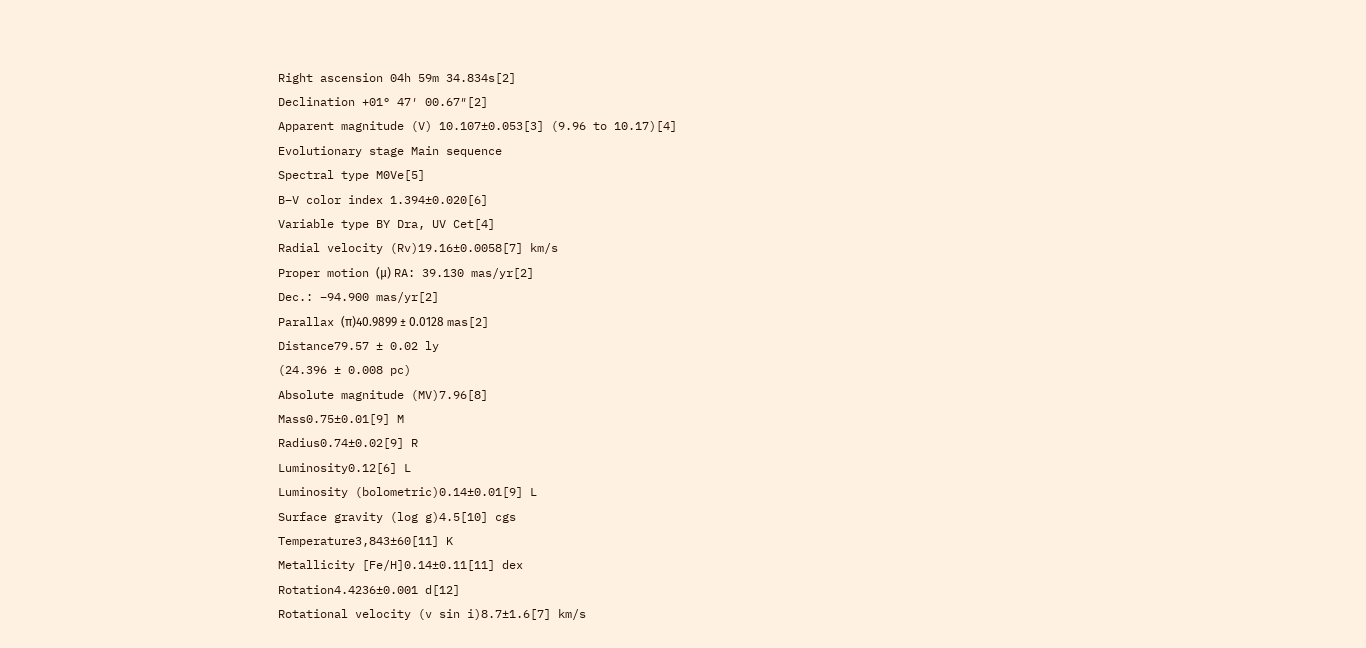Right ascension 04h 59m 34.834s[2]
Declination +01° 47′ 00.67″[2]
Apparent magnitude (V) 10.107±0.053[3] (9.96 to 10.17)[4]
Evolutionary stage Main sequence
Spectral type M0Ve[5]
B−V color index 1.394±0.020[6]
Variable type BY Dra, UV Cet[4]
Radial velocity (Rv)19.16±0.0058[7] km/s
Proper motion (μ) RA: 39.130 mas/yr[2]
Dec.: −94.900 mas/yr[2]
Parallax (π)40.9899 ± 0.0128 mas[2]
Distance79.57 ± 0.02 ly
(24.396 ± 0.008 pc)
Absolute magnitude (MV)7.96[8]
Mass0.75±0.01[9] M
Radius0.74±0.02[9] R
Luminosity0.12[6] L
Luminosity (bolometric)0.14±0.01[9] L
Surface gravity (log g)4.5[10] cgs
Temperature3,843±60[11] K
Metallicity [Fe/H]0.14±0.11[11] dex
Rotation4.4236±0.001 d[12]
Rotational velocity (v sin i)8.7±1.6[7] km/s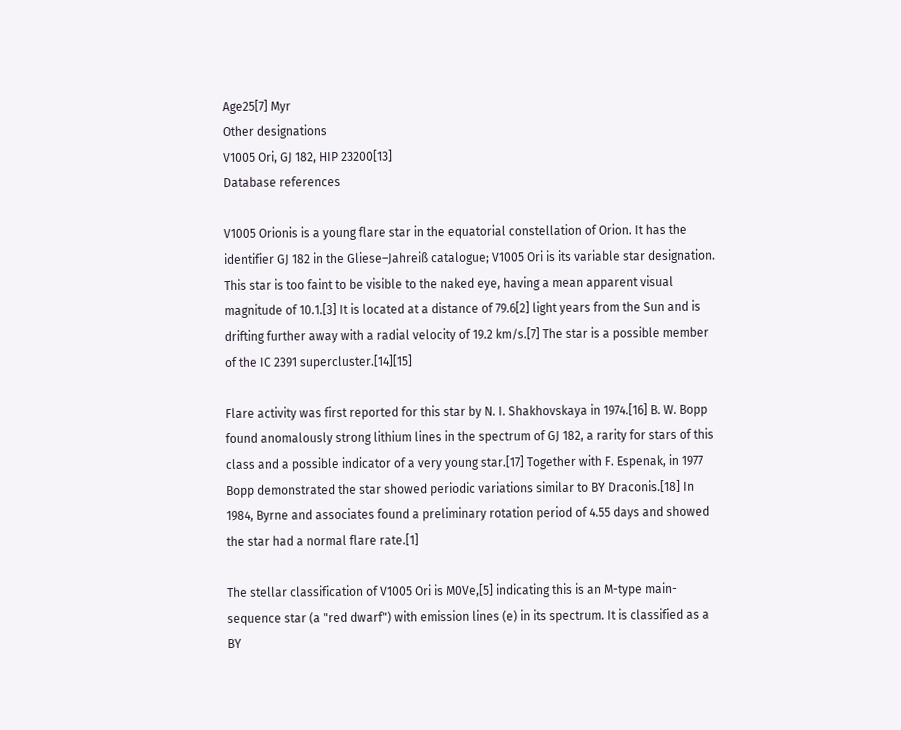Age25[7] Myr
Other designations
V1005 Ori, GJ 182, HIP 23200[13]
Database references

V1005 Orionis is a young flare star in the equatorial constellation of Orion. It has the identifier GJ 182 in the Gliese–Jahreiß catalogue; V1005 Ori is its variable star designation. This star is too faint to be visible to the naked eye, having a mean apparent visual magnitude of 10.1.[3] It is located at a distance of 79.6[2] light years from the Sun and is drifting further away with a radial velocity of 19.2 km/s.[7] The star is a possible member of the IC 2391 supercluster.[14][15]

Flare activity was first reported for this star by N. I. Shakhovskaya in 1974.[16] B. W. Bopp found anomalously strong lithium lines in the spectrum of GJ 182, a rarity for stars of this class and a possible indicator of a very young star.[17] Together with F. Espenak, in 1977 Bopp demonstrated the star showed periodic variations similar to BY Draconis.[18] In 1984, Byrne and associates found a preliminary rotation period of 4.55 days and showed the star had a normal flare rate.[1]

The stellar classification of V1005 Ori is M0Ve,[5] indicating this is an M-type main-sequence star (a "red dwarf") with emission lines (e) in its spectrum. It is classified as a BY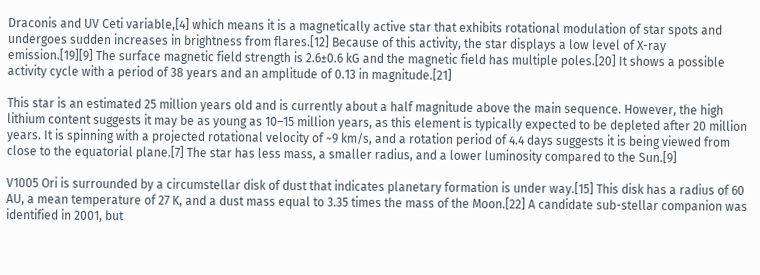Draconis and UV Ceti variable,[4] which means it is a magnetically active star that exhibits rotational modulation of star spots and undergoes sudden increases in brightness from flares.[12] Because of this activity, the star displays a low level of X-ray emission.[19][9] The surface magnetic field strength is 2.6±0.6 kG and the magnetic field has multiple poles.[20] It shows a possible activity cycle with a period of 38 years and an amplitude of 0.13 in magnitude.[21]

This star is an estimated 25 million years old and is currently about a half magnitude above the main sequence. However, the high lithium content suggests it may be as young as 10–15 million years, as this element is typically expected to be depleted after 20 million years. It is spinning with a projected rotational velocity of ~9 km/s, and a rotation period of 4.4 days suggests it is being viewed from close to the equatorial plane.[7] The star has less mass, a smaller radius, and a lower luminosity compared to the Sun.[9]

V1005 Ori is surrounded by a circumstellar disk of dust that indicates planetary formation is under way.[15] This disk has a radius of 60 AU, a mean temperature of 27 K, and a dust mass equal to 3.35 times the mass of the Moon.[22] A candidate sub-stellar companion was identified in 2001, but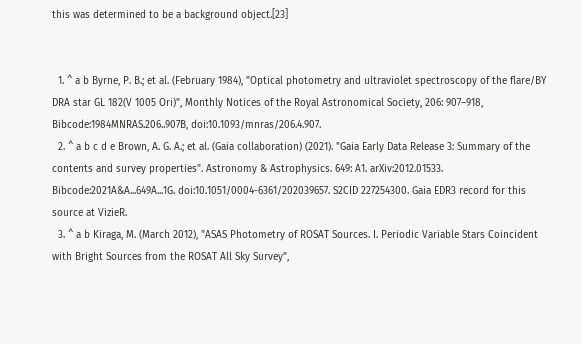this was determined to be a background object.[23]


  1. ^ a b Byrne, P. B.; et al. (February 1984), "Optical photometry and ultraviolet spectroscopy of the flare/BY DRA star GL 182(V 1005 Ori)", Monthly Notices of the Royal Astronomical Society, 206: 907–918, Bibcode:1984MNRAS.206..907B, doi:10.1093/mnras/206.4.907.
  2. ^ a b c d e Brown, A. G. A.; et al. (Gaia collaboration) (2021). "Gaia Early Data Release 3: Summary of the contents and survey properties". Astronomy & Astrophysics. 649: A1. arXiv:2012.01533. Bibcode:2021A&A...649A...1G. doi:10.1051/0004-6361/202039657. S2CID 227254300. Gaia EDR3 record for this source at VizieR.
  3. ^ a b Kiraga, M. (March 2012), "ASAS Photometry of ROSAT Sources. I. Periodic Variable Stars Coincident with Bright Sources from the ROSAT All Sky Survey",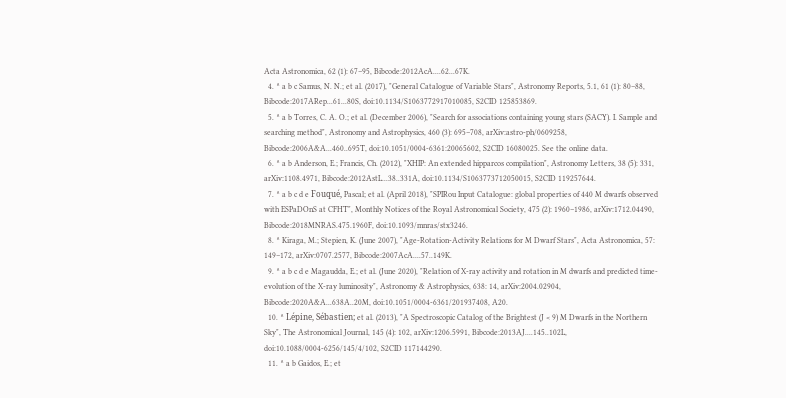Acta Astronomica, 62 (1): 67–95, Bibcode:2012AcA....62...67K.
  4. ^ a b c Samus, N. N.; et al. (2017), "General Catalogue of Variable Stars", Astronomy Reports, 5.1, 61 (1): 80–88, Bibcode:2017ARep...61...80S, doi:10.1134/S1063772917010085, S2CID 125853869.
  5. ^ a b Torres, C. A. O.; et al. (December 2006), "Search for associations containing young stars (SACY). I. Sample and searching method", Astronomy and Astrophysics, 460 (3): 695–708, arXiv:astro-ph/0609258, Bibcode:2006A&A...460..695T, doi:10.1051/0004-6361:20065602, S2CID 16080025. See the online data.
  6. ^ a b Anderson, E.; Francis, Ch. (2012), "XHIP: An extended hipparcos compilation", Astronomy Letters, 38 (5): 331, arXiv:1108.4971, Bibcode:2012AstL...38..331A, doi:10.1134/S1063773712050015, S2CID 119257644.
  7. ^ a b c d e Fouqué, Pascal; et al. (April 2018), "SPIRou Input Catalogue: global properties of 440 M dwarfs observed with ESPaDOnS at CFHT", Monthly Notices of the Royal Astronomical Society, 475 (2): 1960–1986, arXiv:1712.04490, Bibcode:2018MNRAS.475.1960F, doi:10.1093/mnras/stx3246.
  8. ^ Kiraga, M.; Stepien, K. (June 2007), "Age-Rotation-Activity Relations for M Dwarf Stars", Acta Astronomica, 57: 149–172, arXiv:0707.2577, Bibcode:2007AcA....57..149K.
  9. ^ a b c d e Magaudda, E.; et al. (June 2020), "Relation of X-ray activity and rotation in M dwarfs and predicted time-evolution of the X-ray luminosity", Astronomy & Astrophysics, 638: 14, arXiv:2004.02904, Bibcode:2020A&A...638A..20M, doi:10.1051/0004-6361/201937408, A20.
  10. ^ Lépine, Sébastien; et al. (2013), "A Spectroscopic Catalog of the Brightest (J < 9) M Dwarfs in the Northern Sky", The Astronomical Journal, 145 (4): 102, arXiv:1206.5991, Bibcode:2013AJ....145..102L, doi:10.1088/0004-6256/145/4/102, S2CID 117144290.
  11. ^ a b Gaidos, E.; et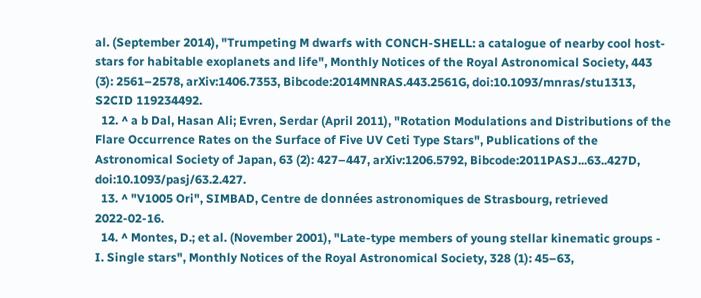al. (September 2014), "Trumpeting M dwarfs with CONCH-SHELL: a catalogue of nearby cool host-stars for habitable exoplanets and life", Monthly Notices of the Royal Astronomical Society, 443 (3): 2561–2578, arXiv:1406.7353, Bibcode:2014MNRAS.443.2561G, doi:10.1093/mnras/stu1313, S2CID 119234492.
  12. ^ a b Dal, Hasan Ali; Evren, Serdar (April 2011), "Rotation Modulations and Distributions of the Flare Occurrence Rates on the Surface of Five UV Ceti Type Stars", Publications of the Astronomical Society of Japan, 63 (2): 427–447, arXiv:1206.5792, Bibcode:2011PASJ...63..427D, doi:10.1093/pasj/63.2.427.
  13. ^ "V1005 Ori", SIMBAD, Centre de données astronomiques de Strasbourg, retrieved 2022-02-16.
  14. ^ Montes, D.; et al. (November 2001), "Late-type members of young stellar kinematic groups - I. Single stars", Monthly Notices of the Royal Astronomical Society, 328 (1): 45–63,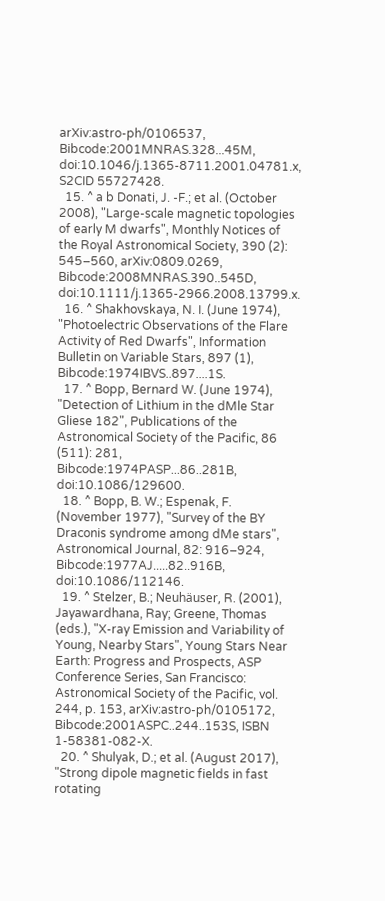arXiv:astro-ph/0106537, Bibcode:2001MNRAS.328...45M, doi:10.1046/j.1365-8711.2001.04781.x, S2CID 55727428.
  15. ^ a b Donati, J. -F.; et al. (October 2008), "Large-scale magnetic topologies of early M dwarfs", Monthly Notices of the Royal Astronomical Society, 390 (2): 545–560, arXiv:0809.0269, Bibcode:2008MNRAS.390..545D, doi:10.1111/j.1365-2966.2008.13799.x.
  16. ^ Shakhovskaya, N. I. (June 1974), "Photoelectric Observations of the Flare Activity of Red Dwarfs", Information Bulletin on Variable Stars, 897 (1), Bibcode:1974IBVS..897....1S.
  17. ^ Bopp, Bernard W. (June 1974), "Detection of Lithium in the dMle Star Gliese 182", Publications of the Astronomical Society of the Pacific, 86 (511): 281, Bibcode:1974PASP...86..281B, doi:10.1086/129600.
  18. ^ Bopp, B. W.; Espenak, F. (November 1977), "Survey of the BY Draconis syndrome among dMe stars", Astronomical Journal, 82: 916–924, Bibcode:1977AJ.....82..916B, doi:10.1086/112146.
  19. ^ Stelzer, B.; Neuhäuser, R. (2001), Jayawardhana, Ray; Greene, Thomas (eds.), "X-ray Emission and Variability of Young, Nearby Stars", Young Stars Near Earth: Progress and Prospects, ASP Conference Series, San Francisco: Astronomical Society of the Pacific, vol. 244, p. 153, arXiv:astro-ph/0105172, Bibcode:2001ASPC..244..153S, ISBN 1-58381-082-X.
  20. ^ Shulyak, D.; et al. (August 2017), "Strong dipole magnetic fields in fast rotating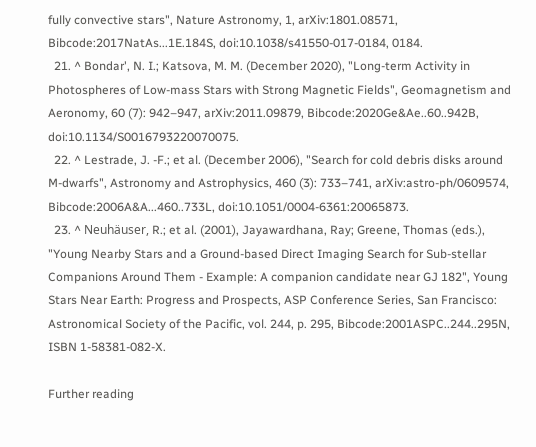fully convective stars", Nature Astronomy, 1, arXiv:1801.08571, Bibcode:2017NatAs...1E.184S, doi:10.1038/s41550-017-0184, 0184.
  21. ^ Bondar', N. I.; Katsova, M. M. (December 2020), "Long-term Activity in Photospheres of Low-mass Stars with Strong Magnetic Fields", Geomagnetism and Aeronomy, 60 (7): 942–947, arXiv:2011.09879, Bibcode:2020Ge&Ae..60..942B, doi:10.1134/S0016793220070075.
  22. ^ Lestrade, J. -F.; et al. (December 2006), "Search for cold debris disks around M-dwarfs", Astronomy and Astrophysics, 460 (3): 733–741, arXiv:astro-ph/0609574, Bibcode:2006A&A...460..733L, doi:10.1051/0004-6361:20065873.
  23. ^ Neuhäuser, R.; et al. (2001), Jayawardhana, Ray; Greene, Thomas (eds.), "Young Nearby Stars and a Ground-based Direct Imaging Search for Sub-stellar Companions Around Them - Example: A companion candidate near GJ 182", Young Stars Near Earth: Progress and Prospects, ASP Conference Series, San Francisco: Astronomical Society of the Pacific, vol. 244, p. 295, Bibcode:2001ASPC..244..295N, ISBN 1-58381-082-X.

Further reading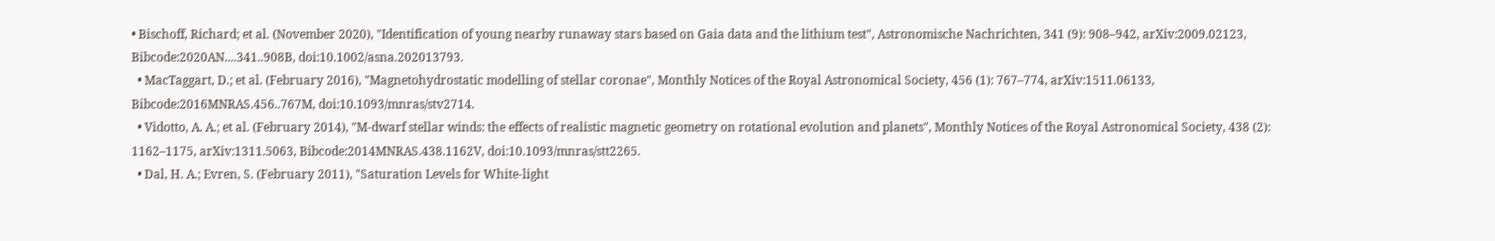• Bischoff, Richard; et al. (November 2020), "Identification of young nearby runaway stars based on Gaia data and the lithium test", Astronomische Nachrichten, 341 (9): 908–942, arXiv:2009.02123, Bibcode:2020AN....341..908B, doi:10.1002/asna.202013793.
  • MacTaggart, D.; et al. (February 2016), "Magnetohydrostatic modelling of stellar coronae", Monthly Notices of the Royal Astronomical Society, 456 (1): 767–774, arXiv:1511.06133, Bibcode:2016MNRAS.456..767M, doi:10.1093/mnras/stv2714.
  • Vidotto, A. A.; et al. (February 2014), "M-dwarf stellar winds: the effects of realistic magnetic geometry on rotational evolution and planets", Monthly Notices of the Royal Astronomical Society, 438 (2): 1162–1175, arXiv:1311.5063, Bibcode:2014MNRAS.438.1162V, doi:10.1093/mnras/stt2265.
  • Dal, H. A.; Evren, S. (February 2011), "Saturation Levels for White-light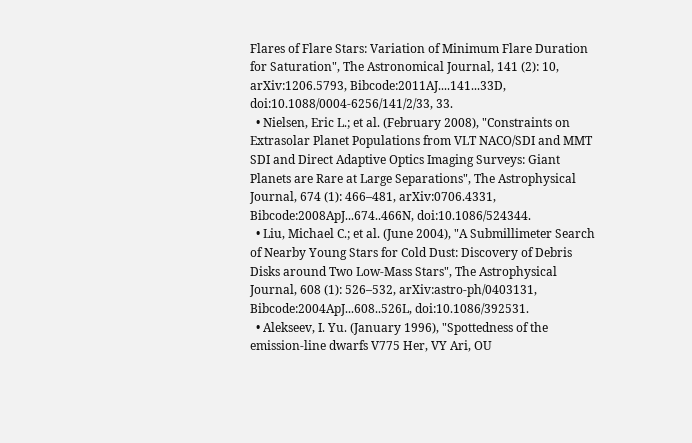Flares of Flare Stars: Variation of Minimum Flare Duration for Saturation", The Astronomical Journal, 141 (2): 10, arXiv:1206.5793, Bibcode:2011AJ....141...33D, doi:10.1088/0004-6256/141/2/33, 33.
  • Nielsen, Eric L.; et al. (February 2008), "Constraints on Extrasolar Planet Populations from VLT NACO/SDI and MMT SDI and Direct Adaptive Optics Imaging Surveys: Giant Planets are Rare at Large Separations", The Astrophysical Journal, 674 (1): 466–481, arXiv:0706.4331, Bibcode:2008ApJ...674..466N, doi:10.1086/524344.
  • Liu, Michael C.; et al. (June 2004), "A Submillimeter Search of Nearby Young Stars for Cold Dust: Discovery of Debris Disks around Two Low-Mass Stars", The Astrophysical Journal, 608 (1): 526–532, arXiv:astro-ph/0403131, Bibcode:2004ApJ...608..526L, doi:10.1086/392531.
  • Alekseev, I. Yu. (January 1996), "Spottedness of the emission-line dwarfs V775 Her, VY Ari, OU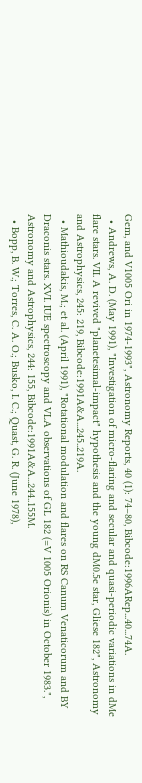Gem, and V1005 Ori in 1974-1993", Astronomy Reports, 40 (1): 74–80, Bibcode:1996ARep...40...74A.
  • Andrews, A. D. (May 1991), "Investigation of micro-flaring and secular and quasi-periodic variations in dMe flare stars. VII. A revived "planetesimal-impact" hypothesis and the young dM0.5e star, Gliese 182", Astronomy and Astrophysics, 245: 219, Bibcode:1991A&A...245..219A.
  • Mathioudakis, M.; et al. (April 1991), "Rotational modulation and flares on RS Canum Venaticorum and BY Draconis stars. XVI. IUE spectroscopy and VLA observations of GL 182 (=V 1005 Orionis) in October 1983.", Astronomy and Astrophysics, 244: 155, Bibcode:1991A&A...244..155M.
  • Bopp, B. W.; Torres, C. A. O.; Busko, I. C.; Quast, G. R. (June 1978),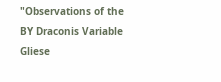"Observations of the BY Draconis Variable Gliese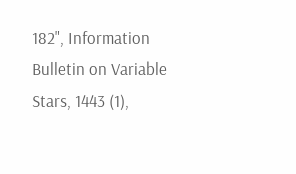182", Information Bulletin on Variable Stars, 1443 (1),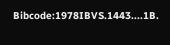Bibcode:1978IBVS.1443....1B.